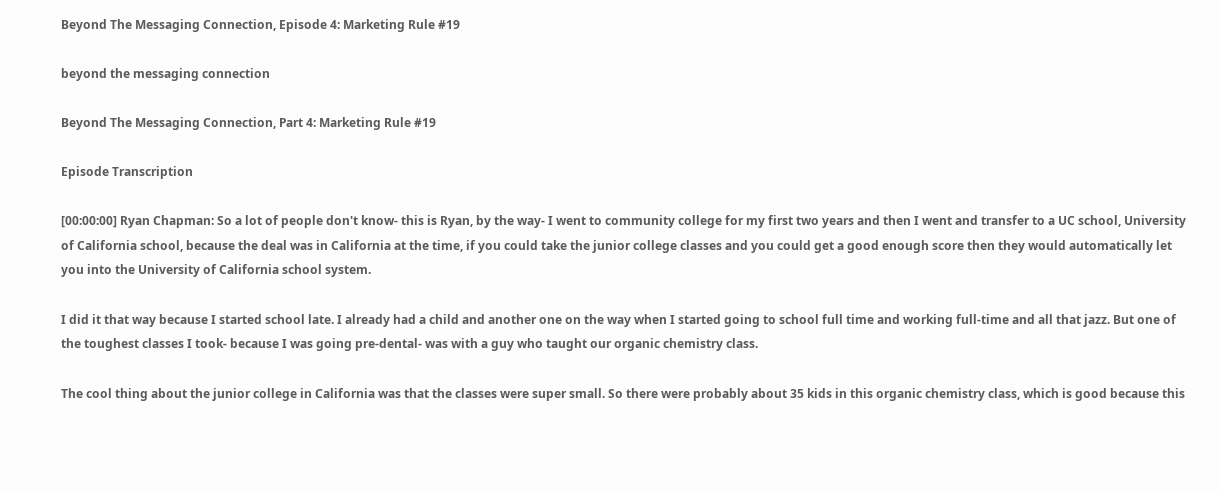Beyond The Messaging Connection, Episode 4: Marketing Rule #19

beyond the messaging connection

Beyond The Messaging Connection, Part 4: Marketing Rule #19

Episode Transcription

[00:00:00] Ryan Chapman: So a lot of people don't know- this is Ryan, by the way- I went to community college for my first two years and then I went and transfer to a UC school, University of California school, because the deal was in California at the time, if you could take the junior college classes and you could get a good enough score then they would automatically let you into the University of California school system.

I did it that way because I started school late. I already had a child and another one on the way when I started going to school full time and working full-time and all that jazz. But one of the toughest classes I took- because I was going pre-dental- was with a guy who taught our organic chemistry class.

The cool thing about the junior college in California was that the classes were super small. So there were probably about 35 kids in this organic chemistry class, which is good because this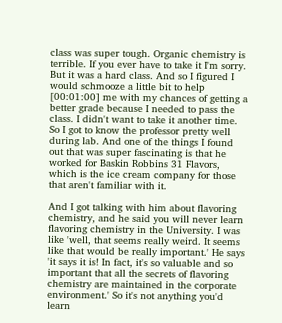class was super tough. Organic chemistry is terrible. If you ever have to take it I'm sorry. But it was a hard class. And so I figured I would schmooze a little bit to help [00:01:00] me with my chances of getting a better grade because I needed to pass the class. I didn't want to take it another time. So I got to know the professor pretty well during lab. And one of the things I found out that was super fascinating is that he worked for Baskin Robbins 31 Flavors, which is the ice cream company for those that aren't familiar with it.

And I got talking with him about flavoring chemistry, and he said you will never learn flavoring chemistry in the University. I was like 'well, that seems really weird. It seems like that would be really important.' He says 'it says it is! In fact, it's so valuable and so important that all the secrets of flavoring chemistry are maintained in the corporate environment.' So it's not anything you'd learn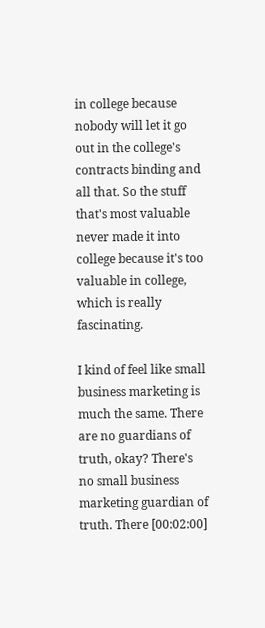in college because nobody will let it go out in the college's contracts binding and all that. So the stuff that's most valuable never made it into college because it's too valuable in college, which is really fascinating.

I kind of feel like small business marketing is much the same. There are no guardians of truth, okay? There's no small business marketing guardian of truth. There [00:02:00]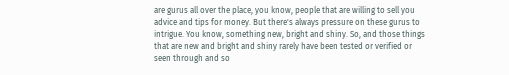are gurus all over the place, you know, people that are willing to sell you advice and tips for money. But there's always pressure on these gurus to intrigue. You know, something new, bright and shiny. So, and those things that are new and bright and shiny rarely have been tested or verified or seen through and so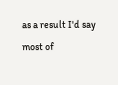as a result I'd say most of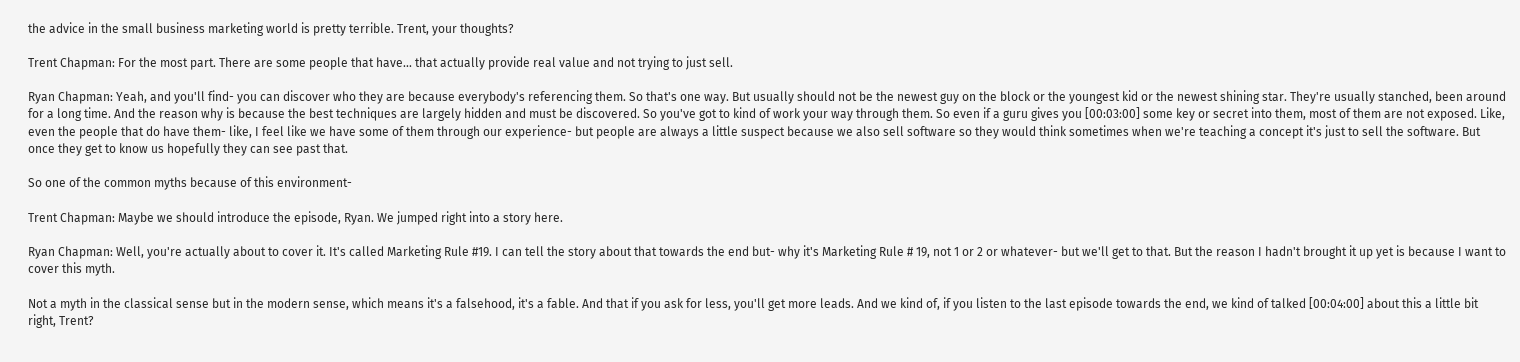the advice in the small business marketing world is pretty terrible. Trent, your thoughts?

Trent Chapman: For the most part. There are some people that have... that actually provide real value and not trying to just sell.

Ryan Chapman: Yeah, and you'll find- you can discover who they are because everybody's referencing them. So that's one way. But usually should not be the newest guy on the block or the youngest kid or the newest shining star. They're usually stanched, been around for a long time. And the reason why is because the best techniques are largely hidden and must be discovered. So you've got to kind of work your way through them. So even if a guru gives you [00:03:00] some key or secret into them, most of them are not exposed. Like, even the people that do have them- like, I feel like we have some of them through our experience- but people are always a little suspect because we also sell software so they would think sometimes when we're teaching a concept it's just to sell the software. But once they get to know us hopefully they can see past that.

So one of the common myths because of this environment-

Trent Chapman: Maybe we should introduce the episode, Ryan. We jumped right into a story here.

Ryan Chapman: Well, you're actually about to cover it. It's called Marketing Rule #19. I can tell the story about that towards the end but- why it's Marketing Rule # 19, not 1 or 2 or whatever- but we'll get to that. But the reason I hadn't brought it up yet is because I want to cover this myth.

Not a myth in the classical sense but in the modern sense, which means it's a falsehood, it's a fable. And that if you ask for less, you'll get more leads. And we kind of, if you listen to the last episode towards the end, we kind of talked [00:04:00] about this a little bit right, Trent?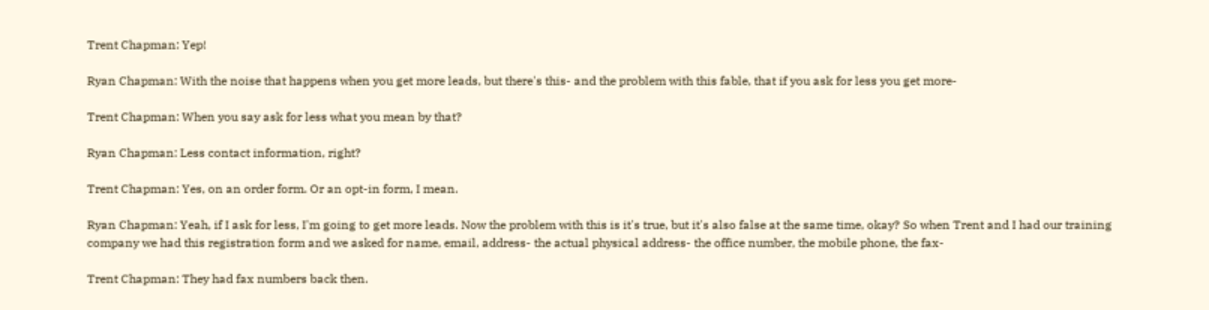Trent Chapman: Yep!

Ryan Chapman: With the noise that happens when you get more leads, but there's this- and the problem with this fable, that if you ask for less you get more-

Trent Chapman: When you say ask for less what you mean by that?

Ryan Chapman: Less contact information, right?

Trent Chapman: Yes, on an order form. Or an opt-in form, I mean.

Ryan Chapman: Yeah, if I ask for less, I'm going to get more leads. Now the problem with this is it's true, but it's also false at the same time, okay? So when Trent and I had our training company we had this registration form and we asked for name, email, address- the actual physical address- the office number, the mobile phone, the fax-

Trent Chapman: They had fax numbers back then.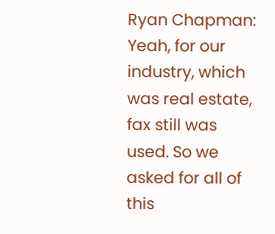Ryan Chapman: Yeah, for our industry, which was real estate, fax still was used. So we asked for all of this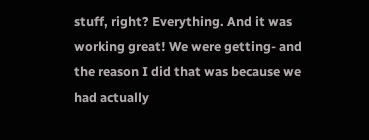stuff, right? Everything. And it was working great! We were getting- and the reason I did that was because we had actually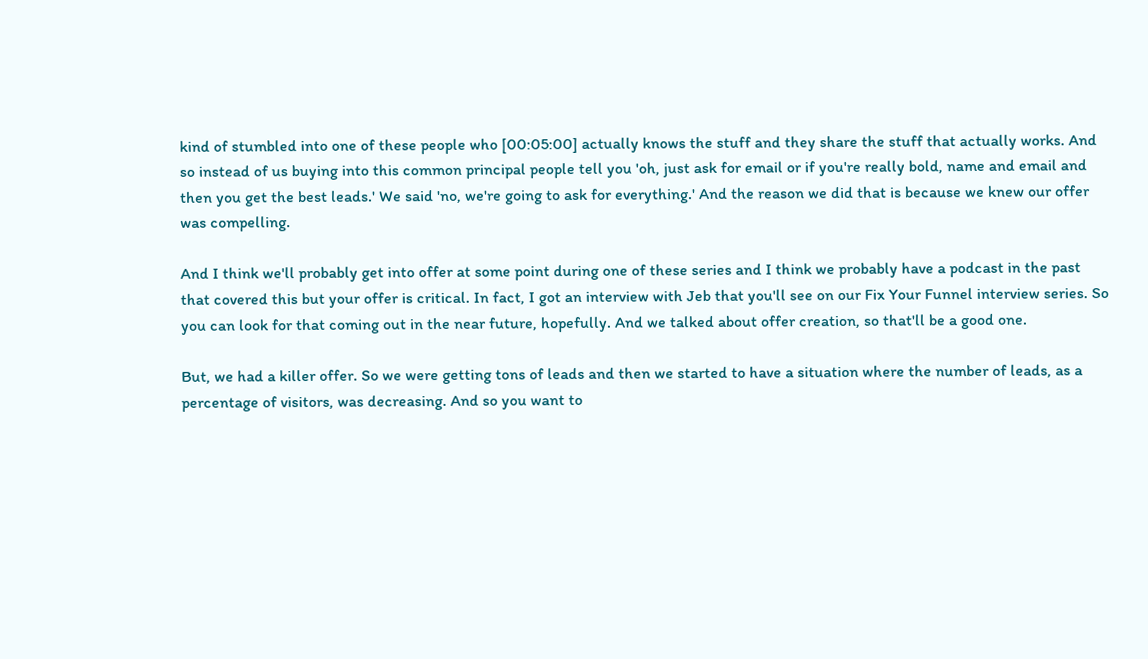kind of stumbled into one of these people who [00:05:00] actually knows the stuff and they share the stuff that actually works. And so instead of us buying into this common principal people tell you 'oh, just ask for email or if you're really bold, name and email and then you get the best leads.' We said 'no, we're going to ask for everything.' And the reason we did that is because we knew our offer was compelling.

And I think we'll probably get into offer at some point during one of these series and I think we probably have a podcast in the past that covered this but your offer is critical. In fact, I got an interview with Jeb that you'll see on our Fix Your Funnel interview series. So you can look for that coming out in the near future, hopefully. And we talked about offer creation, so that'll be a good one.

But, we had a killer offer. So we were getting tons of leads and then we started to have a situation where the number of leads, as a percentage of visitors, was decreasing. And so you want to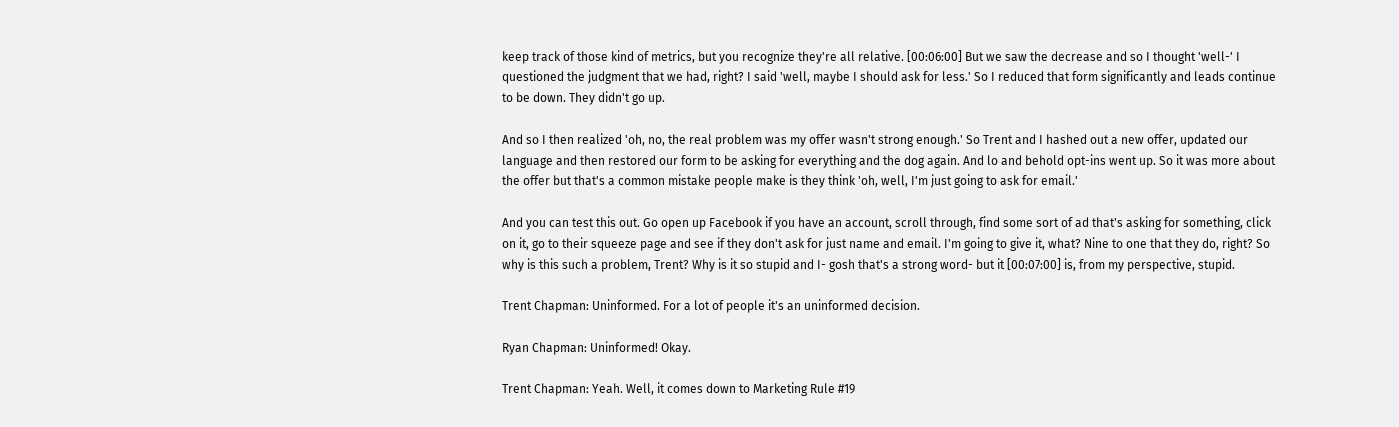keep track of those kind of metrics, but you recognize they're all relative. [00:06:00] But we saw the decrease and so I thought 'well-' I questioned the judgment that we had, right? I said 'well, maybe I should ask for less.' So I reduced that form significantly and leads continue to be down. They didn't go up.

And so I then realized 'oh, no, the real problem was my offer wasn't strong enough.' So Trent and I hashed out a new offer, updated our language and then restored our form to be asking for everything and the dog again. And lo and behold opt-ins went up. So it was more about the offer but that's a common mistake people make is they think 'oh, well, I'm just going to ask for email.'

And you can test this out. Go open up Facebook if you have an account, scroll through, find some sort of ad that's asking for something, click on it, go to their squeeze page and see if they don't ask for just name and email. I'm going to give it, what? Nine to one that they do, right? So why is this such a problem, Trent? Why is it so stupid and I- gosh that's a strong word- but it [00:07:00] is, from my perspective, stupid.

Trent Chapman: Uninformed. For a lot of people it's an uninformed decision.

Ryan Chapman: Uninformed! Okay.

Trent Chapman: Yeah. Well, it comes down to Marketing Rule #19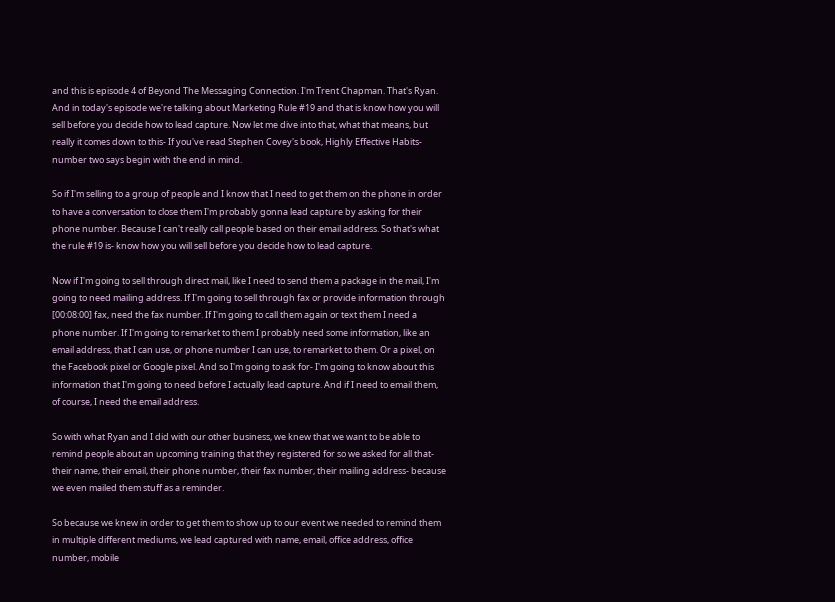and this is episode 4 of Beyond The Messaging Connection. I'm Trent Chapman. That's Ryan. And in today's episode we're talking about Marketing Rule #19 and that is know how you will sell before you decide how to lead capture. Now let me dive into that, what that means, but really it comes down to this- If you've read Stephen Covey's book, Highly Effective Habits- number two says begin with the end in mind.

So if I'm selling to a group of people and I know that I need to get them on the phone in order to have a conversation to close them I'm probably gonna lead capture by asking for their phone number. Because I can't really call people based on their email address. So that's what the rule #19 is- know how you will sell before you decide how to lead capture.

Now if I'm going to sell through direct mail, like I need to send them a package in the mail, I'm going to need mailing address. If I'm going to sell through fax or provide information through [00:08:00] fax, need the fax number. If I'm going to call them again or text them I need a phone number. If I'm going to remarket to them I probably need some information, like an email address, that I can use, or phone number I can use, to remarket to them. Or a pixel, on the Facebook pixel or Google pixel. And so I'm going to ask for- I'm going to know about this information that I'm going to need before I actually lead capture. And if I need to email them, of course, I need the email address.

So with what Ryan and I did with our other business, we knew that we want to be able to remind people about an upcoming training that they registered for so we asked for all that- their name, their email, their phone number, their fax number, their mailing address- because we even mailed them stuff as a reminder.

So because we knew in order to get them to show up to our event we needed to remind them in multiple different mediums, we lead captured with name, email, office address, office number, mobile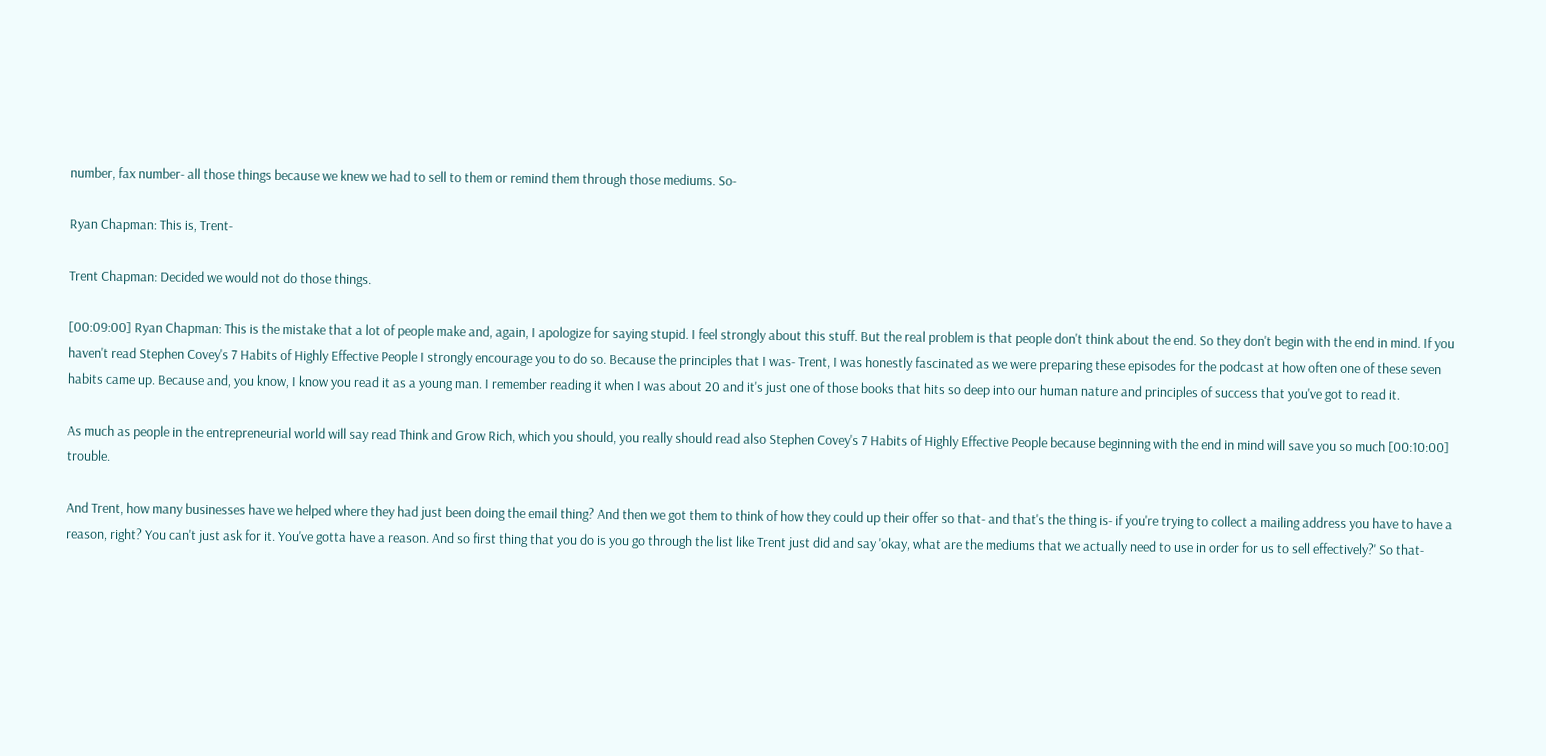number, fax number- all those things because we knew we had to sell to them or remind them through those mediums. So-

Ryan Chapman: This is, Trent-

Trent Chapman: Decided we would not do those things.

[00:09:00] Ryan Chapman: This is the mistake that a lot of people make and, again, I apologize for saying stupid. I feel strongly about this stuff. But the real problem is that people don't think about the end. So they don't begin with the end in mind. If you haven't read Stephen Covey's 7 Habits of Highly Effective People I strongly encourage you to do so. Because the principles that I was- Trent, I was honestly fascinated as we were preparing these episodes for the podcast at how often one of these seven habits came up. Because and, you know, I know you read it as a young man. I remember reading it when I was about 20 and it's just one of those books that hits so deep into our human nature and principles of success that you've got to read it.

As much as people in the entrepreneurial world will say read Think and Grow Rich, which you should, you really should read also Stephen Covey's 7 Habits of Highly Effective People because beginning with the end in mind will save you so much [00:10:00] trouble.

And Trent, how many businesses have we helped where they had just been doing the email thing? And then we got them to think of how they could up their offer so that- and that's the thing is- if you're trying to collect a mailing address you have to have a reason, right? You can't just ask for it. You've gotta have a reason. And so first thing that you do is you go through the list like Trent just did and say 'okay, what are the mediums that we actually need to use in order for us to sell effectively?' So that-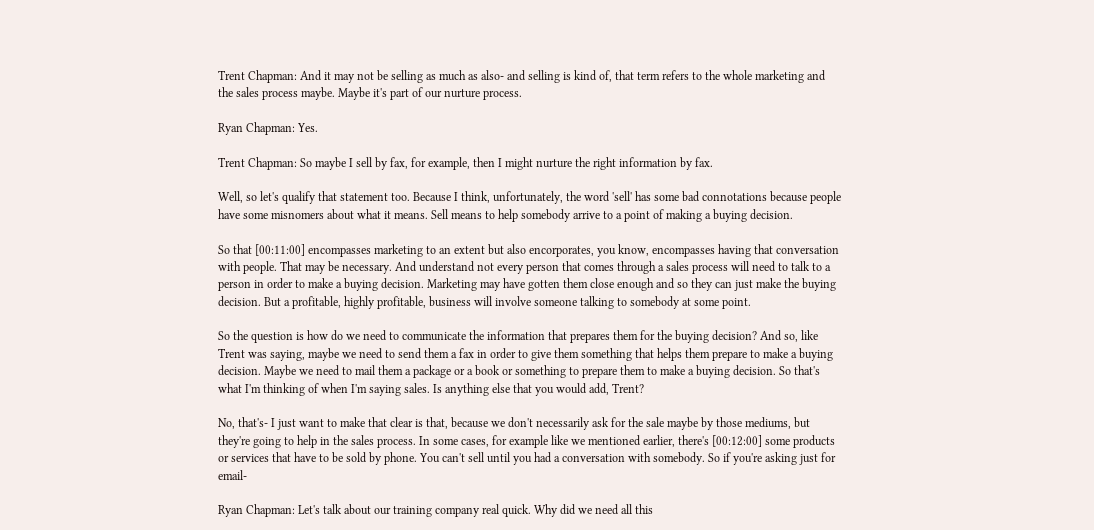Trent Chapman: And it may not be selling as much as also- and selling is kind of, that term refers to the whole marketing and the sales process maybe. Maybe it's part of our nurture process.

Ryan Chapman: Yes.

Trent Chapman: So maybe I sell by fax, for example, then I might nurture the right information by fax.

Well, so let's qualify that statement too. Because I think, unfortunately, the word 'sell' has some bad connotations because people have some misnomers about what it means. Sell means to help somebody arrive to a point of making a buying decision.

So that [00:11:00] encompasses marketing to an extent but also encorporates, you know, encompasses having that conversation with people. That may be necessary. And understand not every person that comes through a sales process will need to talk to a person in order to make a buying decision. Marketing may have gotten them close enough and so they can just make the buying decision. But a profitable, highly profitable, business will involve someone talking to somebody at some point.

So the question is how do we need to communicate the information that prepares them for the buying decision? And so, like Trent was saying, maybe we need to send them a fax in order to give them something that helps them prepare to make a buying decision. Maybe we need to mail them a package or a book or something to prepare them to make a buying decision. So that's what I'm thinking of when I'm saying sales. Is anything else that you would add, Trent?

No, that's- I just want to make that clear is that, because we don't necessarily ask for the sale maybe by those mediums, but they're going to help in the sales process. In some cases, for example like we mentioned earlier, there's [00:12:00] some products or services that have to be sold by phone. You can't sell until you had a conversation with somebody. So if you're asking just for email-

Ryan Chapman: Let's talk about our training company real quick. Why did we need all this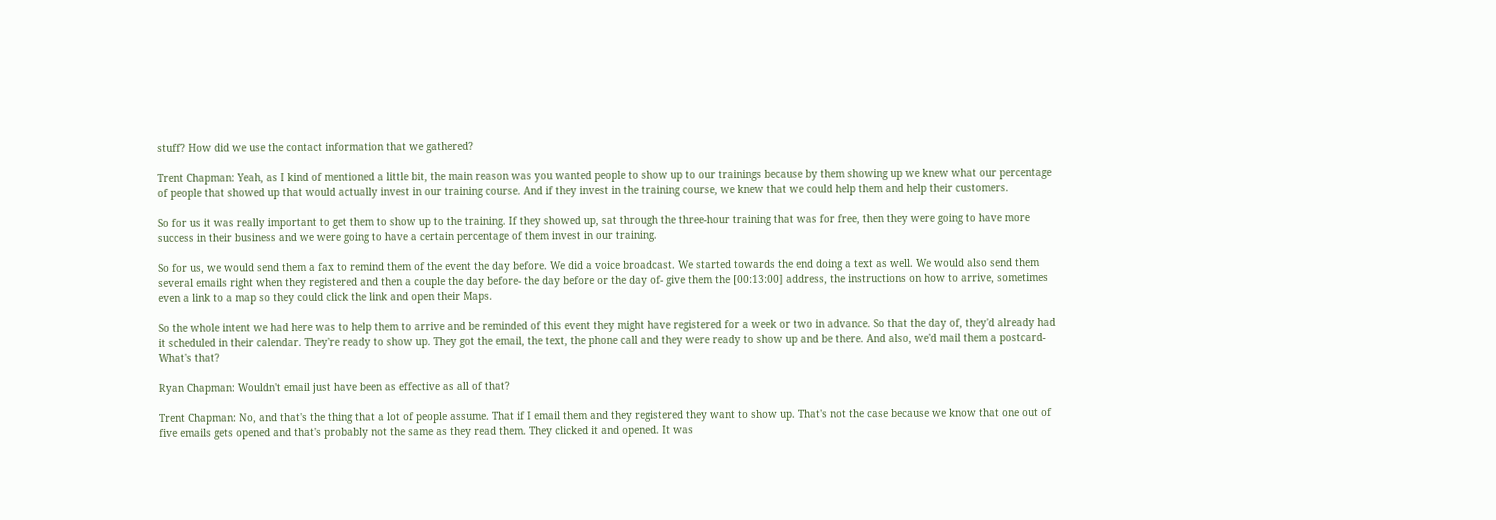stuff? How did we use the contact information that we gathered?

Trent Chapman: Yeah, as I kind of mentioned a little bit, the main reason was you wanted people to show up to our trainings because by them showing up we knew what our percentage of people that showed up that would actually invest in our training course. And if they invest in the training course, we knew that we could help them and help their customers.

So for us it was really important to get them to show up to the training. If they showed up, sat through the three-hour training that was for free, then they were going to have more success in their business and we were going to have a certain percentage of them invest in our training.

So for us, we would send them a fax to remind them of the event the day before. We did a voice broadcast. We started towards the end doing a text as well. We would also send them several emails right when they registered and then a couple the day before- the day before or the day of- give them the [00:13:00] address, the instructions on how to arrive, sometimes even a link to a map so they could click the link and open their Maps.

So the whole intent we had here was to help them to arrive and be reminded of this event they might have registered for a week or two in advance. So that the day of, they'd already had it scheduled in their calendar. They're ready to show up. They got the email, the text, the phone call and they were ready to show up and be there. And also, we'd mail them a postcard- What's that?

Ryan Chapman: Wouldn't email just have been as effective as all of that?

Trent Chapman: No, and that's the thing that a lot of people assume. That if I email them and they registered they want to show up. That's not the case because we know that one out of five emails gets opened and that's probably not the same as they read them. They clicked it and opened. It was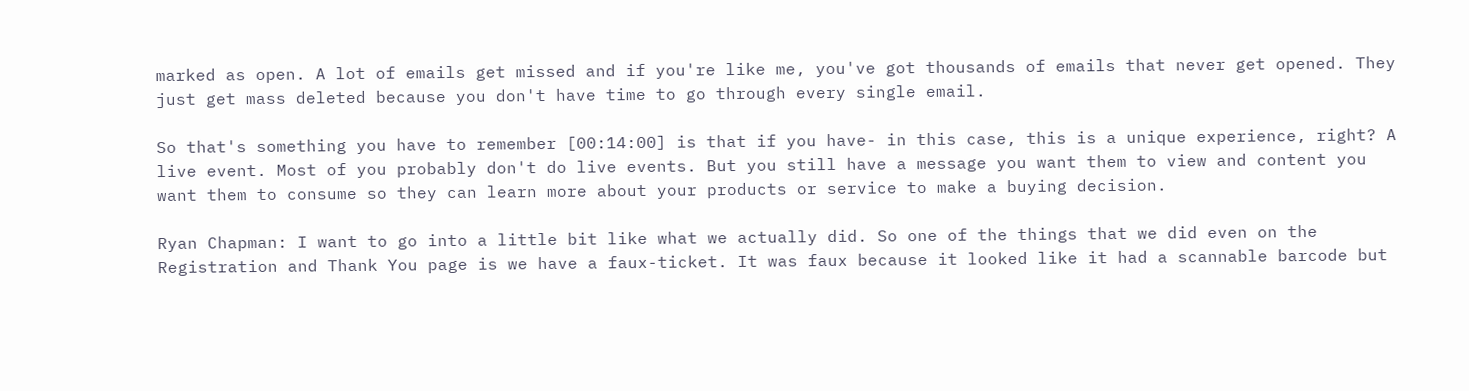marked as open. A lot of emails get missed and if you're like me, you've got thousands of emails that never get opened. They just get mass deleted because you don't have time to go through every single email.

So that's something you have to remember [00:14:00] is that if you have- in this case, this is a unique experience, right? A live event. Most of you probably don't do live events. But you still have a message you want them to view and content you want them to consume so they can learn more about your products or service to make a buying decision.

Ryan Chapman: I want to go into a little bit like what we actually did. So one of the things that we did even on the Registration and Thank You page is we have a faux-ticket. It was faux because it looked like it had a scannable barcode but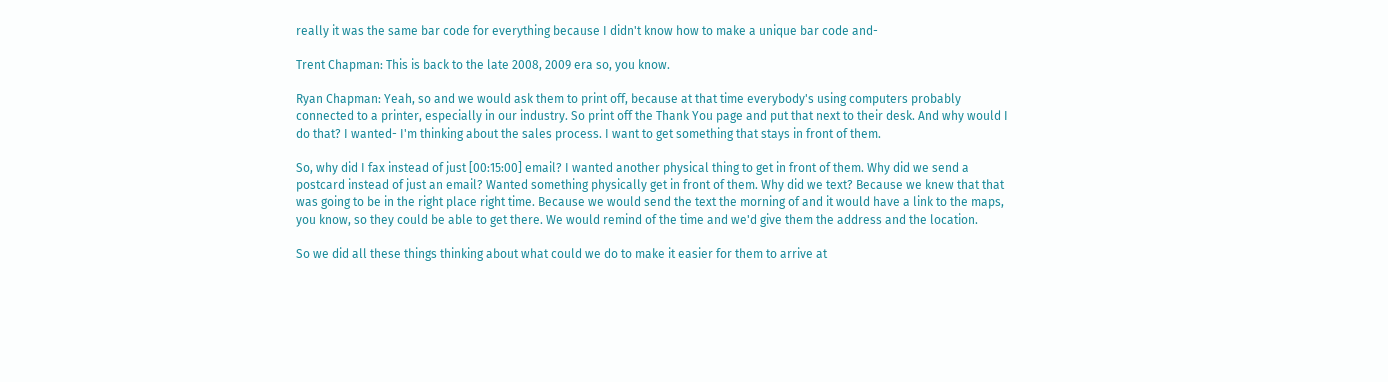really it was the same bar code for everything because I didn't know how to make a unique bar code and-

Trent Chapman: This is back to the late 2008, 2009 era so, you know.

Ryan Chapman: Yeah, so and we would ask them to print off, because at that time everybody's using computers probably connected to a printer, especially in our industry. So print off the Thank You page and put that next to their desk. And why would I do that? I wanted- I'm thinking about the sales process. I want to get something that stays in front of them.

So, why did I fax instead of just [00:15:00] email? I wanted another physical thing to get in front of them. Why did we send a postcard instead of just an email? Wanted something physically get in front of them. Why did we text? Because we knew that that was going to be in the right place right time. Because we would send the text the morning of and it would have a link to the maps, you know, so they could be able to get there. We would remind of the time and we'd give them the address and the location.

So we did all these things thinking about what could we do to make it easier for them to arrive at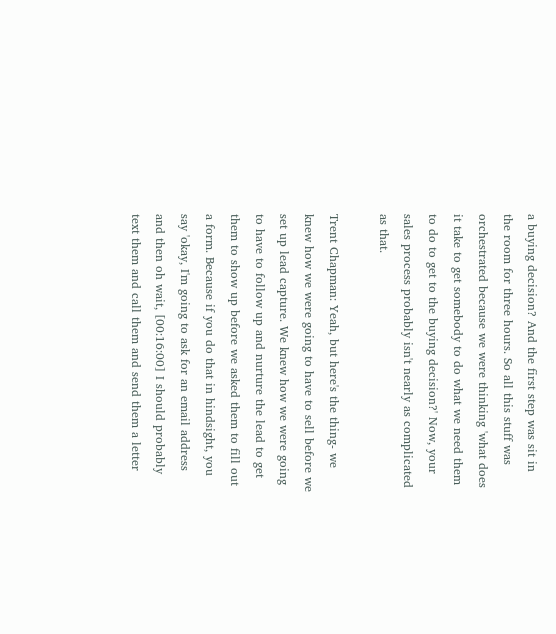a buying decision? And the first step was sit in the room for three hours. So all this stuff was orchestrated because we were thinking 'what does it take to get somebody to do what we need them to do to get to the buying decision?' Now, your sales process probably isn't nearly as complicated as that.

Trent Chapman: Yeah, but here's the thing- we knew how we were going to have to sell before we set up lead capture. We knew how we were going to have to follow up and nurture the lead to get them to show up before we asked them to fill out a form. Because if you do that in hindsight, you say 'okay, I'm going to ask for an email address and then oh wait, [00:16:00] I should probably text them and call them and send them a letter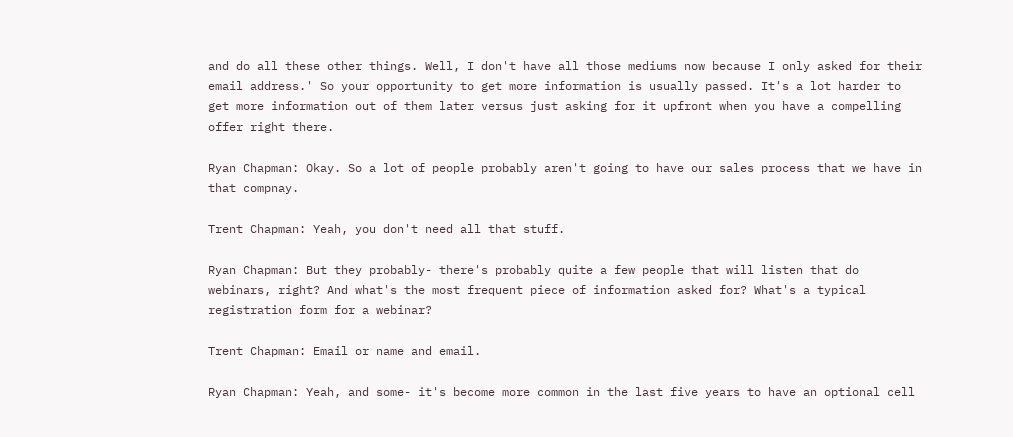and do all these other things. Well, I don't have all those mediums now because I only asked for their email address.' So your opportunity to get more information is usually passed. It's a lot harder to get more information out of them later versus just asking for it upfront when you have a compelling offer right there.

Ryan Chapman: Okay. So a lot of people probably aren't going to have our sales process that we have in that compnay.

Trent Chapman: Yeah, you don't need all that stuff.

Ryan Chapman: But they probably- there's probably quite a few people that will listen that do webinars, right? And what's the most frequent piece of information asked for? What's a typical registration form for a webinar?

Trent Chapman: Email or name and email.

Ryan Chapman: Yeah, and some- it's become more common in the last five years to have an optional cell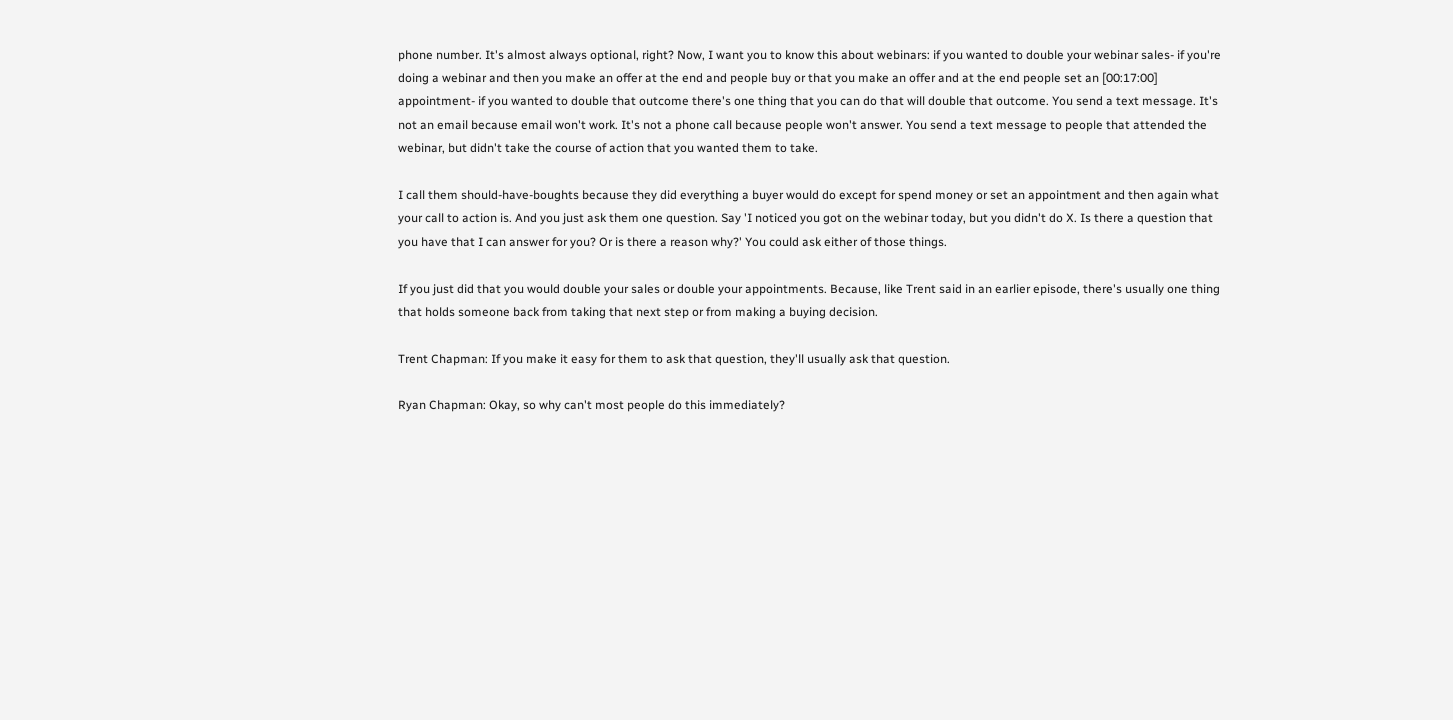phone number. It's almost always optional, right? Now, I want you to know this about webinars: if you wanted to double your webinar sales- if you're doing a webinar and then you make an offer at the end and people buy or that you make an offer and at the end people set an [00:17:00] appointment- if you wanted to double that outcome there's one thing that you can do that will double that outcome. You send a text message. It's not an email because email won't work. It's not a phone call because people won't answer. You send a text message to people that attended the webinar, but didn't take the course of action that you wanted them to take.

I call them should-have-boughts because they did everything a buyer would do except for spend money or set an appointment and then again what your call to action is. And you just ask them one question. Say 'I noticed you got on the webinar today, but you didn't do X. Is there a question that you have that I can answer for you? Or is there a reason why?' You could ask either of those things.

If you just did that you would double your sales or double your appointments. Because, like Trent said in an earlier episode, there's usually one thing that holds someone back from taking that next step or from making a buying decision.

Trent Chapman: If you make it easy for them to ask that question, they'll usually ask that question.

Ryan Chapman: Okay, so why can't most people do this immediately?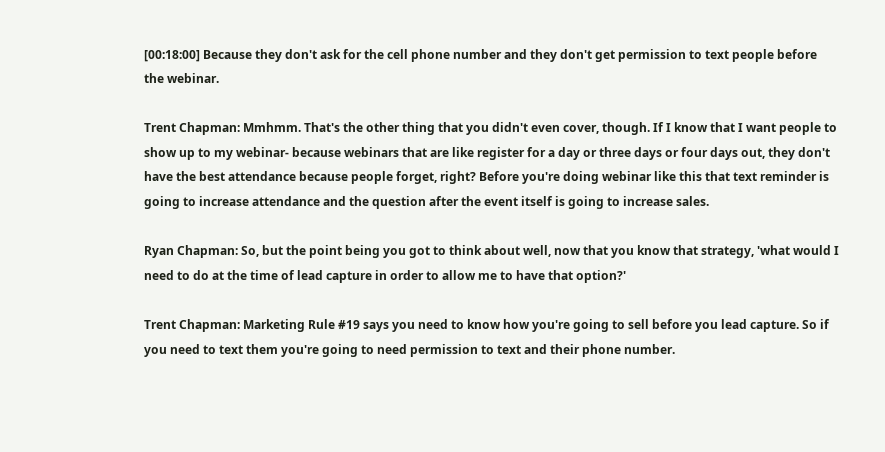[00:18:00] Because they don't ask for the cell phone number and they don't get permission to text people before the webinar.

Trent Chapman: Mmhmm. That's the other thing that you didn't even cover, though. If I know that I want people to show up to my webinar- because webinars that are like register for a day or three days or four days out, they don't have the best attendance because people forget, right? Before you're doing webinar like this that text reminder is going to increase attendance and the question after the event itself is going to increase sales.

Ryan Chapman: So, but the point being you got to think about well, now that you know that strategy, 'what would I need to do at the time of lead capture in order to allow me to have that option?'

Trent Chapman: Marketing Rule #19 says you need to know how you're going to sell before you lead capture. So if you need to text them you're going to need permission to text and their phone number.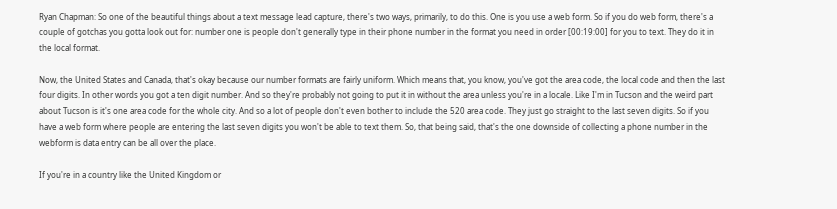Ryan Chapman: So one of the beautiful things about a text message lead capture, there's two ways, primarily, to do this. One is you use a web form. So if you do web form, there's a couple of gotchas you gotta look out for: number one is people don't generally type in their phone number in the format you need in order [00:19:00] for you to text. They do it in the local format.

Now, the United States and Canada, that's okay because our number formats are fairly uniform. Which means that, you know, you've got the area code, the local code and then the last four digits. In other words you got a ten digit number. And so they're probably not going to put it in without the area unless you're in a locale. Like I'm in Tucson and the weird part about Tucson is it's one area code for the whole city. And so a lot of people don't even bother to include the 520 area code. They just go straight to the last seven digits. So if you have a web form where people are entering the last seven digits you won't be able to text them. So, that being said, that's the one downside of collecting a phone number in the webform is data entry can be all over the place.

If you're in a country like the United Kingdom or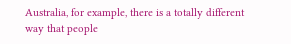Australia, for example, there is a totally different way that people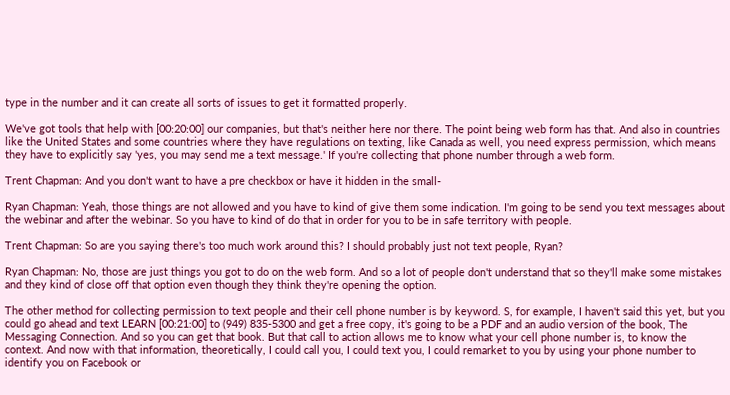type in the number and it can create all sorts of issues to get it formatted properly.

We've got tools that help with [00:20:00] our companies, but that's neither here nor there. The point being web form has that. And also in countries like the United States and some countries where they have regulations on texting, like Canada as well, you need express permission, which means they have to explicitly say 'yes, you may send me a text message.' If you're collecting that phone number through a web form.

Trent Chapman: And you don't want to have a pre checkbox or have it hidden in the small-

Ryan Chapman: Yeah, those things are not allowed and you have to kind of give them some indication. I'm going to be send you text messages about the webinar and after the webinar. So you have to kind of do that in order for you to be in safe territory with people.

Trent Chapman: So are you saying there's too much work around this? I should probably just not text people, Ryan?

Ryan Chapman: No, those are just things you got to do on the web form. And so a lot of people don't understand that so they'll make some mistakes and they kind of close off that option even though they think they're opening the option.

The other method for collecting permission to text people and their cell phone number is by keyword. S, for example, I haven't said this yet, but you could go ahead and text LEARN [00:21:00] to (949) 835-5300 and get a free copy, it's going to be a PDF and an audio version of the book, The Messaging Connection. And so you can get that book. But that call to action allows me to know what your cell phone number is, to know the context. And now with that information, theoretically, I could call you, I could text you, I could remarket to you by using your phone number to identify you on Facebook or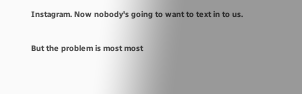Instagram. Now nobody's going to want to text in to us.

But the problem is most most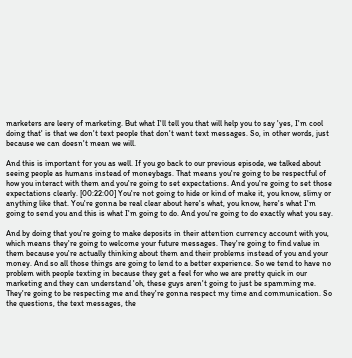marketers are leery of marketing. But what I'll tell you that will help you to say 'yes, I'm cool doing that' is that we don't text people that don't want text messages. So, in other words, just because we can doesn't mean we will.

And this is important for you as well. If you go back to our previous episode, we talked about seeing people as humans instead of moneybags. That means you're going to be respectful of how you interact with them and you're going to set expectations. And you're going to set those expectations clearly. [00:22:00] You're not going to hide or kind of make it, you know, slimy or anything like that. You're gonna be real clear about here's what, you know, here's what I'm going to send you and this is what I'm going to do. And you're going to do exactly what you say.

And by doing that you're going to make deposits in their attention currency account with you, which means they're going to welcome your future messages. They're going to find value in them because you're actually thinking about them and their problems instead of you and your money. And so all those things are going to lend to a better experience. So we tend to have no problem with people texting in because they get a feel for who we are pretty quick in our marketing and they can understand 'oh, these guys aren't going to just be spamming me. They're going to be respecting me and they're gonna respect my time and communication. So the questions, the text messages, the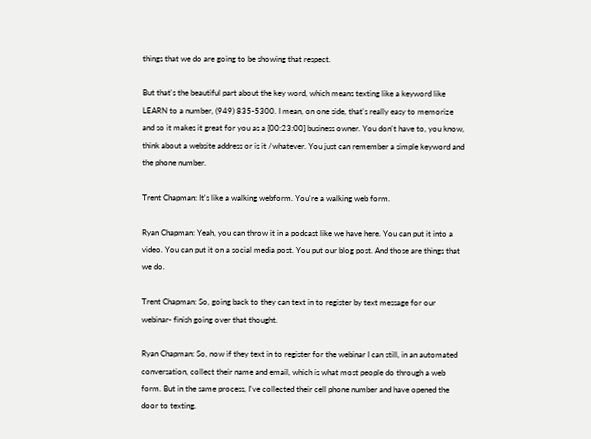things that we do are going to be showing that respect.

But that's the beautiful part about the key word, which means texting like a keyword like LEARN to a number, (949) 835-5300. I mean, on one side, that's really easy to memorize and so it makes it great for you as a [00:23:00] business owner. You don't have to, you know, think about a website address or is it /whatever. You just can remember a simple keyword and the phone number.

Trent Chapman: It's like a walking webform. You're a walking web form.

Ryan Chapman: Yeah, you can throw it in a podcast like we have here. You can put it into a video. You can put it on a social media post. You put our blog post. And those are things that we do.

Trent Chapman: So, going back to they can text in to register by text message for our webinar- finish going over that thought.

Ryan Chapman: So, now if they text in to register for the webinar I can still, in an automated conversation, collect their name and email, which is what most people do through a web form. But in the same process, I've collected their cell phone number and have opened the door to texting.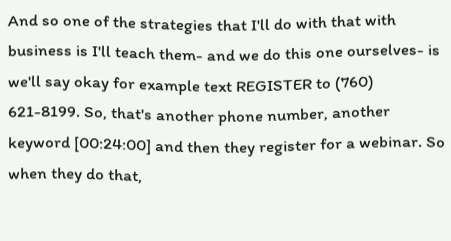And so one of the strategies that I'll do with that with business is I'll teach them- and we do this one ourselves- is we'll say okay for example text REGISTER to (760) 621-8199. So, that's another phone number, another keyword [00:24:00] and then they register for a webinar. So when they do that,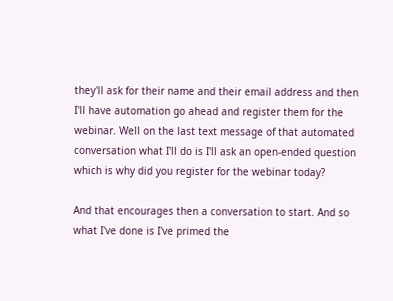they'll ask for their name and their email address and then I'll have automation go ahead and register them for the webinar. Well on the last text message of that automated conversation what I'll do is I'll ask an open-ended question which is why did you register for the webinar today?

And that encourages then a conversation to start. And so what I've done is I've primed the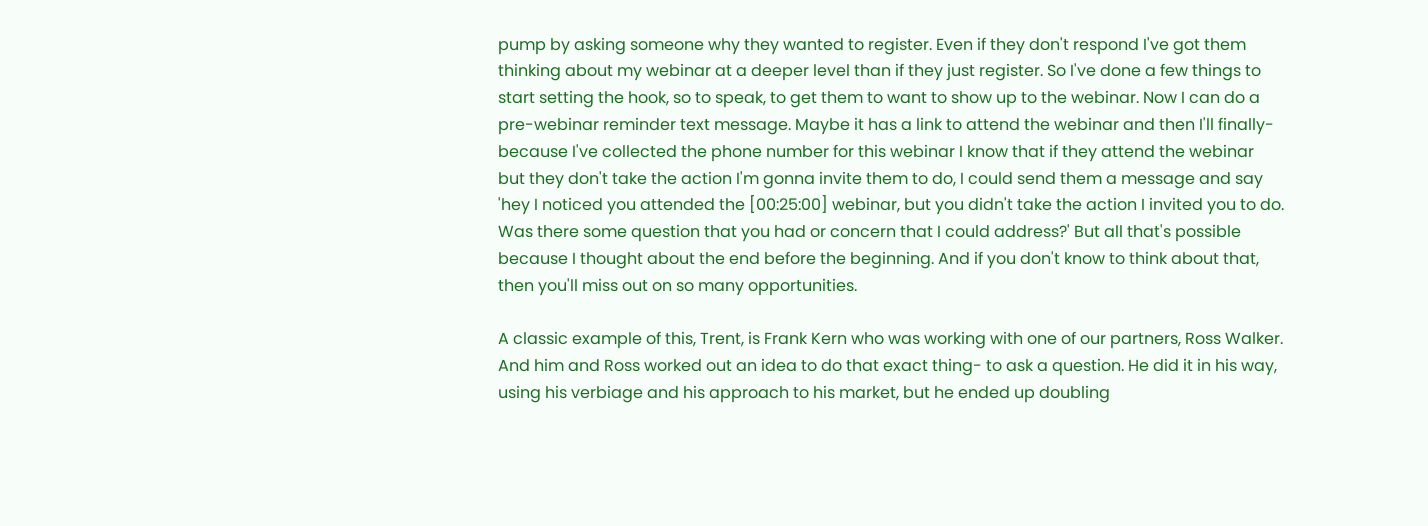pump by asking someone why they wanted to register. Even if they don't respond I've got them thinking about my webinar at a deeper level than if they just register. So I've done a few things to start setting the hook, so to speak, to get them to want to show up to the webinar. Now I can do a pre-webinar reminder text message. Maybe it has a link to attend the webinar and then I'll finally- because I've collected the phone number for this webinar I know that if they attend the webinar but they don't take the action I'm gonna invite them to do, I could send them a message and say 'hey I noticed you attended the [00:25:00] webinar, but you didn't take the action I invited you to do. Was there some question that you had or concern that I could address?' But all that's possible because I thought about the end before the beginning. And if you don't know to think about that, then you'll miss out on so many opportunities.

A classic example of this, Trent, is Frank Kern who was working with one of our partners, Ross Walker. And him and Ross worked out an idea to do that exact thing- to ask a question. He did it in his way, using his verbiage and his approach to his market, but he ended up doubling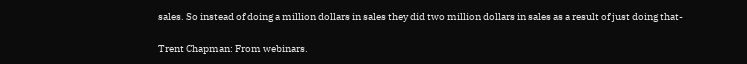sales. So instead of doing a million dollars in sales they did two million dollars in sales as a result of just doing that-

Trent Chapman: From webinars.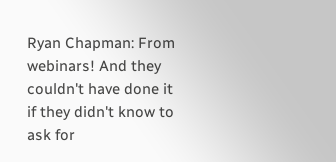Ryan Chapman: From webinars! And they couldn't have done it if they didn't know to ask for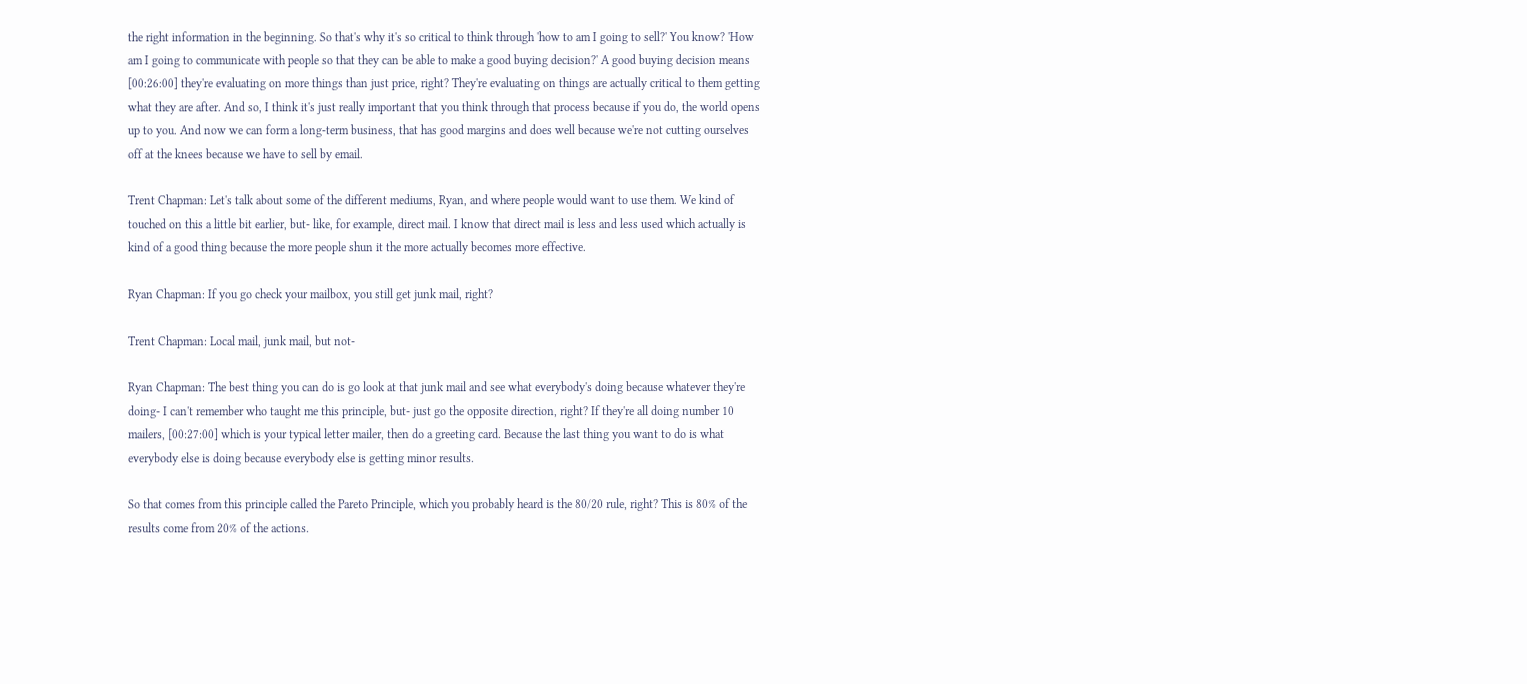the right information in the beginning. So that's why it's so critical to think through 'how to am I going to sell?' You know? 'How am I going to communicate with people so that they can be able to make a good buying decision?' A good buying decision means [00:26:00] they're evaluating on more things than just price, right? They're evaluating on things are actually critical to them getting what they are after. And so, I think it's just really important that you think through that process because if you do, the world opens up to you. And now we can form a long-term business, that has good margins and does well because we're not cutting ourselves off at the knees because we have to sell by email.

Trent Chapman: Let's talk about some of the different mediums, Ryan, and where people would want to use them. We kind of touched on this a little bit earlier, but- like, for example, direct mail. I know that direct mail is less and less used which actually is kind of a good thing because the more people shun it the more actually becomes more effective.

Ryan Chapman: If you go check your mailbox, you still get junk mail, right?

Trent Chapman: Local mail, junk mail, but not-

Ryan Chapman: The best thing you can do is go look at that junk mail and see what everybody's doing because whatever they're doing- I can't remember who taught me this principle, but- just go the opposite direction, right? If they're all doing number 10 mailers, [00:27:00] which is your typical letter mailer, then do a greeting card. Because the last thing you want to do is what everybody else is doing because everybody else is getting minor results.

So that comes from this principle called the Pareto Principle, which you probably heard is the 80/20 rule, right? This is 80% of the results come from 20% of the actions.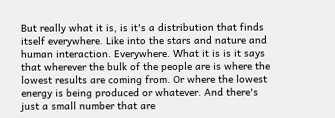But really what it is, is it's a distribution that finds itself everywhere. Like into the stars and nature and human interaction. Everywhere. What it is is it says that wherever the bulk of the people are is where the lowest results are coming from. Or where the lowest energy is being produced or whatever. And there's just a small number that are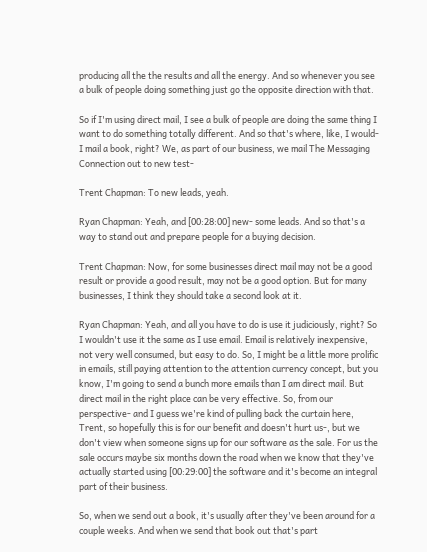producing all the the results and all the energy. And so whenever you see a bulk of people doing something just go the opposite direction with that.

So if I'm using direct mail, I see a bulk of people are doing the same thing I want to do something totally different. And so that's where, like, I would- I mail a book, right? We, as part of our business, we mail The Messaging Connection out to new test-

Trent Chapman: To new leads, yeah.

Ryan Chapman: Yeah, and [00:28:00] new- some leads. And so that's a way to stand out and prepare people for a buying decision.

Trent Chapman: Now, for some businesses direct mail may not be a good result or provide a good result, may not be a good option. But for many businesses, I think they should take a second look at it.

Ryan Chapman: Yeah, and all you have to do is use it judiciously, right? So I wouldn't use it the same as I use email. Email is relatively inexpensive, not very well consumed, but easy to do. So, I might be a little more prolific in emails, still paying attention to the attention currency concept, but you know, I'm going to send a bunch more emails than I am direct mail. But direct mail in the right place can be very effective. So, from our perspective- and I guess we're kind of pulling back the curtain here, Trent, so hopefully this is for our benefit and doesn't hurt us-, but we don't view when someone signs up for our software as the sale. For us the sale occurs maybe six months down the road when we know that they've actually started using [00:29:00] the software and it's become an integral part of their business.

So, when we send out a book, it's usually after they've been around for a couple weeks. And when we send that book out that's part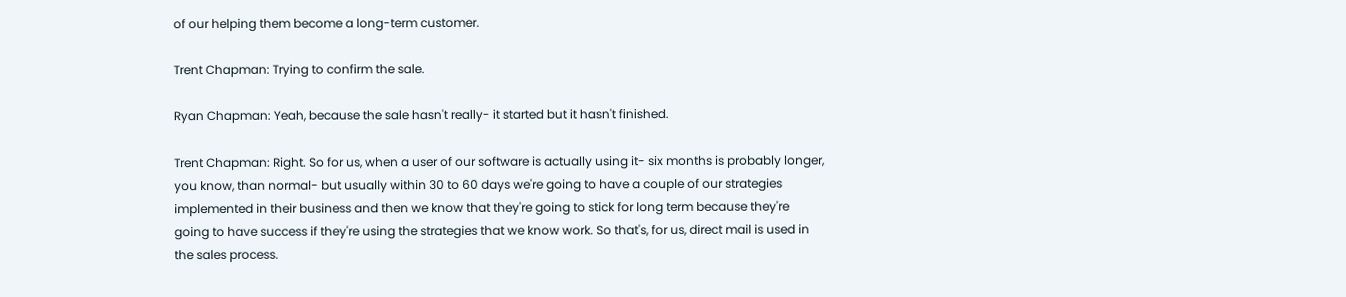of our helping them become a long-term customer.

Trent Chapman: Trying to confirm the sale.

Ryan Chapman: Yeah, because the sale hasn't really- it started but it hasn't finished.

Trent Chapman: Right. So for us, when a user of our software is actually using it- six months is probably longer, you know, than normal- but usually within 30 to 60 days we're going to have a couple of our strategies implemented in their business and then we know that they're going to stick for long term because they're going to have success if they're using the strategies that we know work. So that's, for us, direct mail is used in the sales process.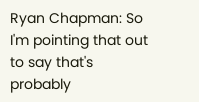Ryan Chapman: So I'm pointing that out to say that's probably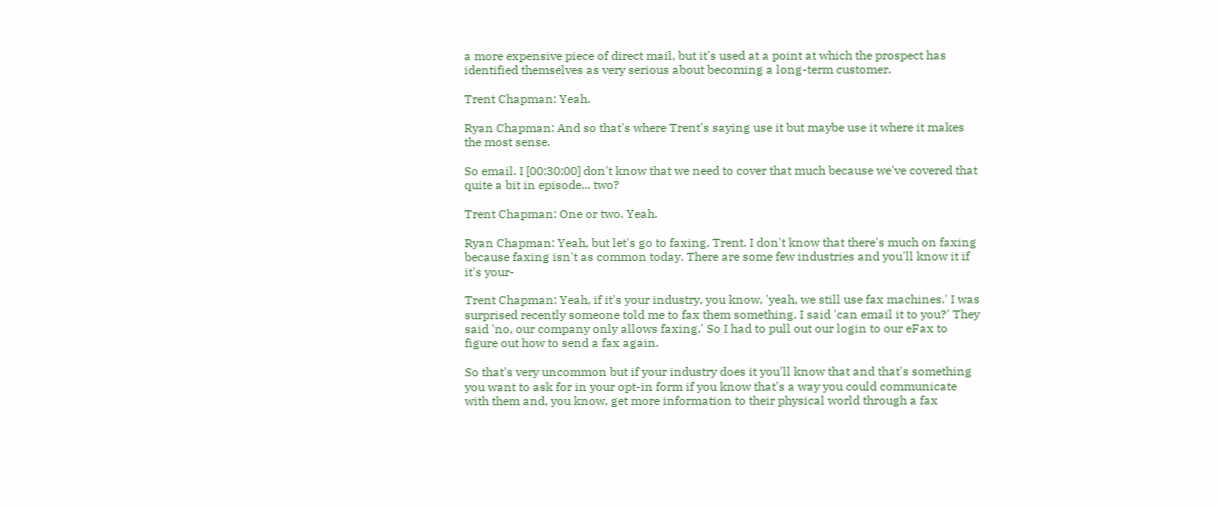a more expensive piece of direct mail, but it's used at a point at which the prospect has identified themselves as very serious about becoming a long-term customer.

Trent Chapman: Yeah.

Ryan Chapman: And so that's where Trent's saying use it but maybe use it where it makes the most sense.

So email. I [00:30:00] don't know that we need to cover that much because we've covered that quite a bit in episode... two?

Trent Chapman: One or two. Yeah.

Ryan Chapman: Yeah, but let's go to faxing, Trent. I don't know that there's much on faxing because faxing isn't as common today. There are some few industries and you'll know it if it's your-

Trent Chapman: Yeah, if it's your industry, you know, 'yeah, we still use fax machines.' I was surprised recently someone told me to fax them something. I said 'can email it to you?' They said 'no, our company only allows faxing.' So I had to pull out our login to our eFax to figure out how to send a fax again.

So that's very uncommon but if your industry does it you'll know that and that's something you want to ask for in your opt-in form if you know that's a way you could communicate with them and, you know, get more information to their physical world through a fax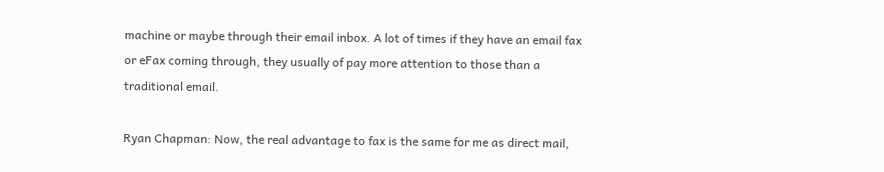machine or maybe through their email inbox. A lot of times if they have an email fax or eFax coming through, they usually of pay more attention to those than a traditional email.

Ryan Chapman: Now, the real advantage to fax is the same for me as direct mail,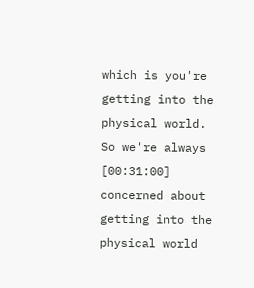which is you're getting into the physical world. So we're always [00:31:00] concerned about getting into the physical world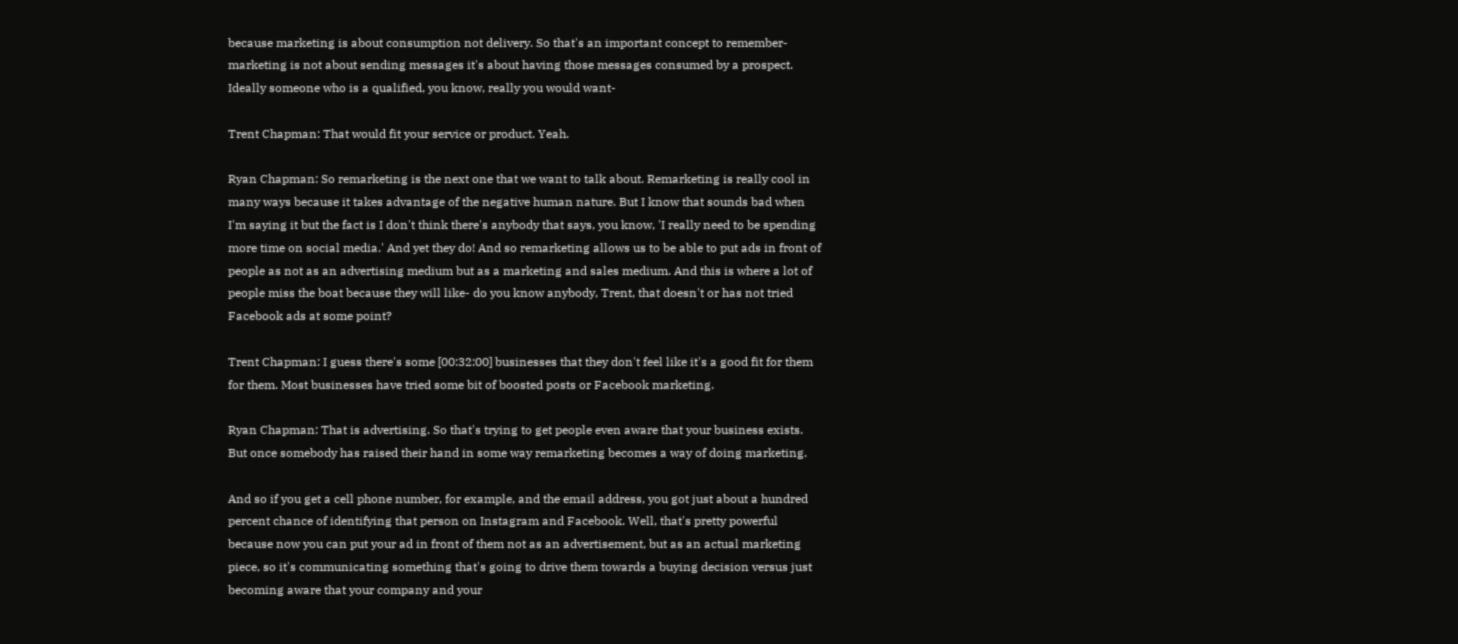because marketing is about consumption not delivery. So that's an important concept to remember- marketing is not about sending messages it's about having those messages consumed by a prospect. Ideally someone who is a qualified, you know, really you would want-

Trent Chapman: That would fit your service or product. Yeah.

Ryan Chapman: So remarketing is the next one that we want to talk about. Remarketing is really cool in many ways because it takes advantage of the negative human nature. But I know that sounds bad when I'm saying it but the fact is I don't think there's anybody that says, you know, 'I really need to be spending more time on social media.' And yet they do! And so remarketing allows us to be able to put ads in front of people as not as an advertising medium but as a marketing and sales medium. And this is where a lot of people miss the boat because they will like- do you know anybody, Trent, that doesn't or has not tried Facebook ads at some point?

Trent Chapman: I guess there's some [00:32:00] businesses that they don't feel like it's a good fit for them for them. Most businesses have tried some bit of boosted posts or Facebook marketing.

Ryan Chapman: That is advertising. So that's trying to get people even aware that your business exists. But once somebody has raised their hand in some way remarketing becomes a way of doing marketing.

And so if you get a cell phone number, for example, and the email address, you got just about a hundred percent chance of identifying that person on Instagram and Facebook. Well, that's pretty powerful because now you can put your ad in front of them not as an advertisement, but as an actual marketing piece, so it's communicating something that's going to drive them towards a buying decision versus just becoming aware that your company and your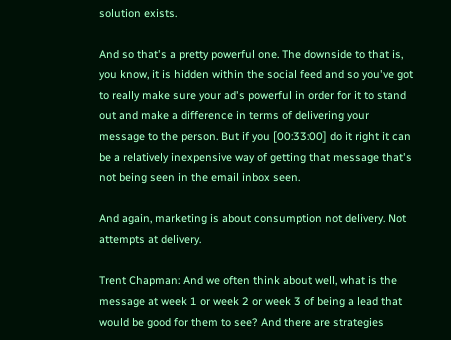solution exists.

And so that's a pretty powerful one. The downside to that is, you know, it is hidden within the social feed and so you've got to really make sure your ad's powerful in order for it to stand out and make a difference in terms of delivering your message to the person. But if you [00:33:00] do it right it can be a relatively inexpensive way of getting that message that's not being seen in the email inbox seen.

And again, marketing is about consumption not delivery. Not attempts at delivery.

Trent Chapman: And we often think about well, what is the message at week 1 or week 2 or week 3 of being a lead that would be good for them to see? And there are strategies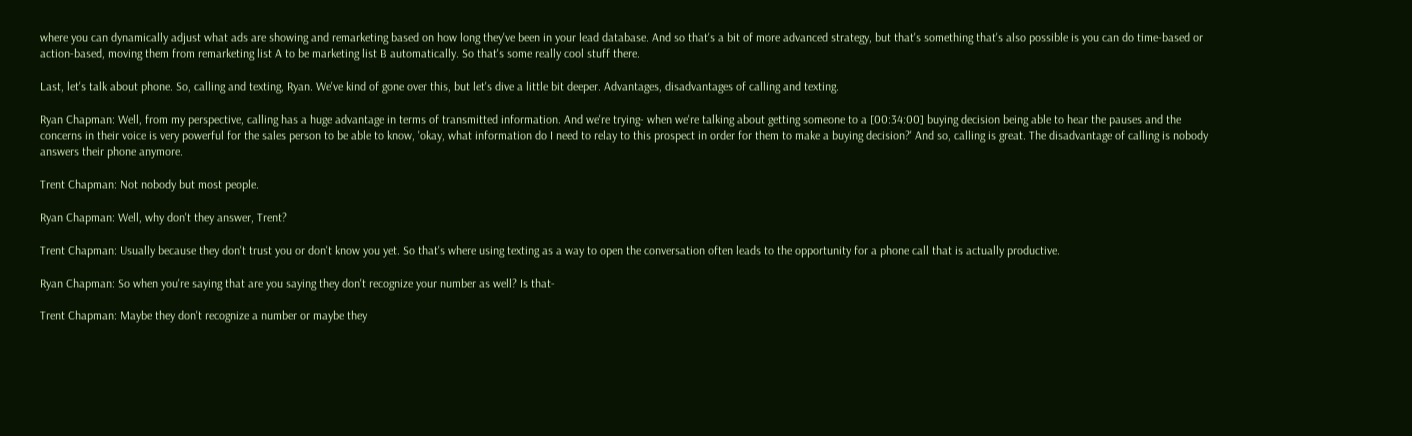where you can dynamically adjust what ads are showing and remarketing based on how long they've been in your lead database. And so that's a bit of more advanced strategy, but that's something that's also possible is you can do time-based or action-based, moving them from remarketing list A to be marketing list B automatically. So that's some really cool stuff there.

Last, let's talk about phone. So, calling and texting, Ryan. We've kind of gone over this, but let's dive a little bit deeper. Advantages, disadvantages of calling and texting.

Ryan Chapman: Well, from my perspective, calling has a huge advantage in terms of transmitted information. And we're trying- when we're talking about getting someone to a [00:34:00] buying decision being able to hear the pauses and the concerns in their voice is very powerful for the sales person to be able to know, 'okay, what information do I need to relay to this prospect in order for them to make a buying decision?' And so, calling is great. The disadvantage of calling is nobody answers their phone anymore.

Trent Chapman: Not nobody but most people.

Ryan Chapman: Well, why don't they answer, Trent?

Trent Chapman: Usually because they don't trust you or don't know you yet. So that's where using texting as a way to open the conversation often leads to the opportunity for a phone call that is actually productive.

Ryan Chapman: So when you're saying that are you saying they don't recognize your number as well? Is that-

Trent Chapman: Maybe they don't recognize a number or maybe they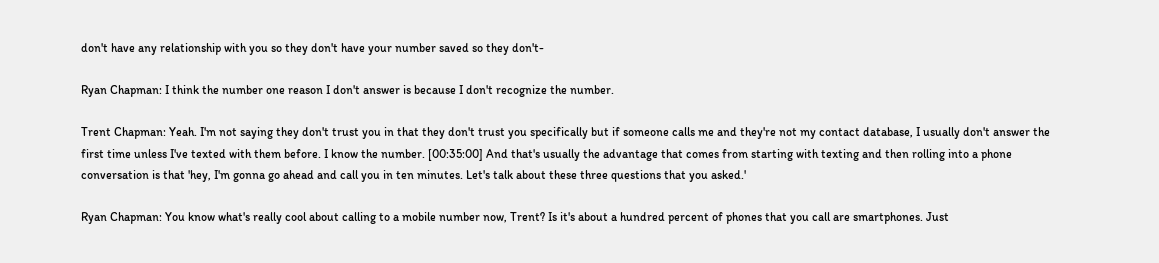don't have any relationship with you so they don't have your number saved so they don't-

Ryan Chapman: I think the number one reason I don't answer is because I don't recognize the number.

Trent Chapman: Yeah. I'm not saying they don't trust you in that they don't trust you specifically but if someone calls me and they're not my contact database, I usually don't answer the first time unless I've texted with them before. I know the number. [00:35:00] And that's usually the advantage that comes from starting with texting and then rolling into a phone conversation is that 'hey, I'm gonna go ahead and call you in ten minutes. Let's talk about these three questions that you asked.'

Ryan Chapman: You know what's really cool about calling to a mobile number now, Trent? Is it's about a hundred percent of phones that you call are smartphones. Just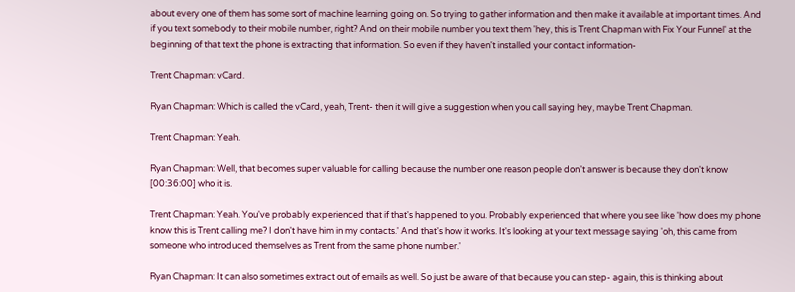about every one of them has some sort of machine learning going on. So trying to gather information and then make it available at important times. And if you text somebody to their mobile number, right? And on their mobile number you text them 'hey, this is Trent Chapman with Fix Your Funnel' at the beginning of that text the phone is extracting that information. So even if they haven't installed your contact information-

Trent Chapman: vCard.

Ryan Chapman: Which is called the vCard, yeah, Trent- then it will give a suggestion when you call saying hey, maybe Trent Chapman.

Trent Chapman: Yeah.

Ryan Chapman: Well, that becomes super valuable for calling because the number one reason people don't answer is because they don't know [00:36:00] who it is.

Trent Chapman: Yeah. You've probably experienced that if that's happened to you. Probably experienced that where you see like 'how does my phone know this is Trent calling me? I don't have him in my contacts.' And that's how it works. It's looking at your text message saying 'oh, this came from someone who introduced themselves as Trent from the same phone number.'

Ryan Chapman: It can also sometimes extract out of emails as well. So just be aware of that because you can step- again, this is thinking about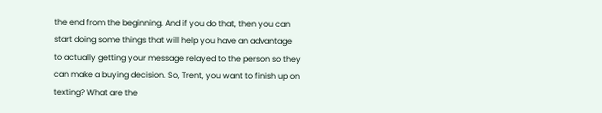the end from the beginning. And if you do that, then you can start doing some things that will help you have an advantage to actually getting your message relayed to the person so they can make a buying decision. So, Trent, you want to finish up on texting? What are the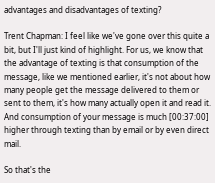advantages and disadvantages of texting?

Trent Chapman: I feel like we've gone over this quite a bit, but I'll just kind of highlight. For us, we know that the advantage of texting is that consumption of the message, like we mentioned earlier, it's not about how many people get the message delivered to them or sent to them, it's how many actually open it and read it. And consumption of your message is much [00:37:00] higher through texting than by email or by even direct mail.

So that's the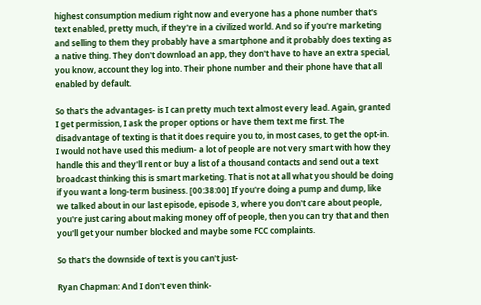highest consumption medium right now and everyone has a phone number that's text enabled, pretty much, if they're in a civilized world. And so if you're marketing and selling to them they probably have a smartphone and it probably does texting as a native thing. They don't download an app, they don't have to have an extra special, you know, account they log into. Their phone number and their phone have that all enabled by default.

So that's the advantages- is I can pretty much text almost every lead. Again, granted I get permission, I ask the proper options or have them text me first. The disadvantage of texting is that it does require you to, in most cases, to get the opt-in. I would not have used this medium- a lot of people are not very smart with how they handle this and they'll rent or buy a list of a thousand contacts and send out a text broadcast thinking this is smart marketing. That is not at all what you should be doing if you want a long-term business. [00:38:00] If you're doing a pump and dump, like we talked about in our last episode, episode 3, where you don't care about people, you're just caring about making money off of people, then you can try that and then you'll get your number blocked and maybe some FCC complaints.

So that's the downside of text is you can't just-

Ryan Chapman: And I don't even think-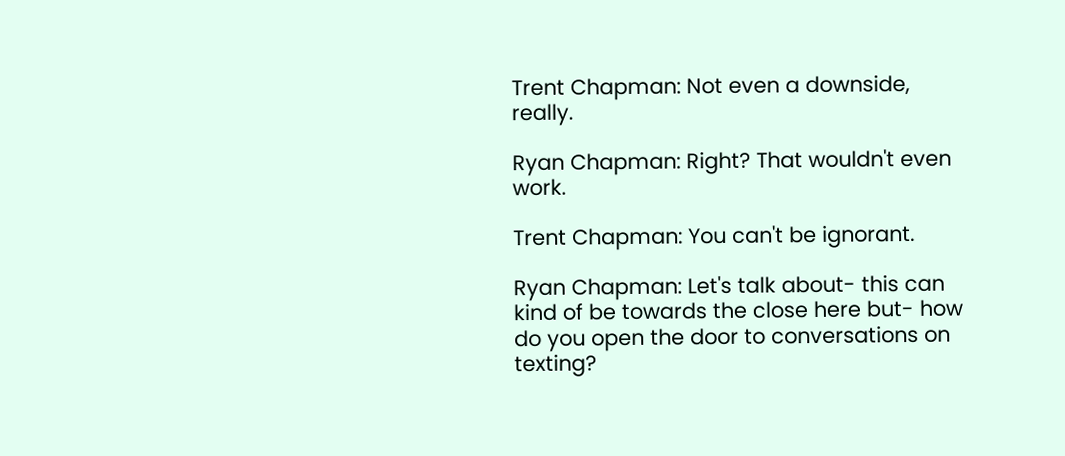Trent Chapman: Not even a downside, really.

Ryan Chapman: Right? That wouldn't even work.

Trent Chapman: You can't be ignorant.

Ryan Chapman: Let's talk about- this can kind of be towards the close here but- how do you open the door to conversations on texting?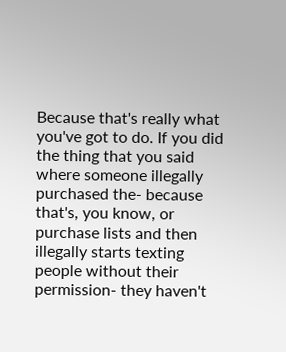Because that's really what you've got to do. If you did the thing that you said where someone illegally purchased the- because that's, you know, or purchase lists and then illegally starts texting people without their permission- they haven't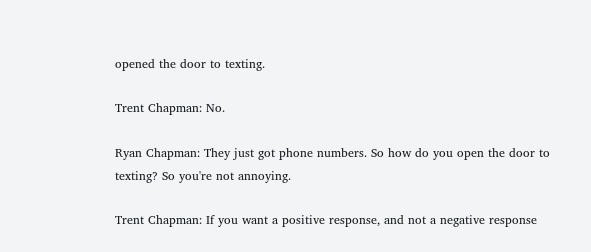opened the door to texting.

Trent Chapman: No.

Ryan Chapman: They just got phone numbers. So how do you open the door to texting? So you're not annoying.

Trent Chapman: If you want a positive response, and not a negative response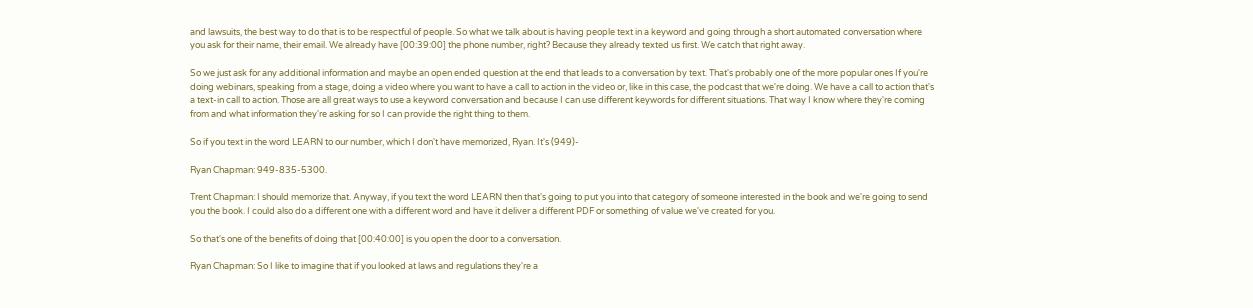and lawsuits, the best way to do that is to be respectful of people. So what we talk about is having people text in a keyword and going through a short automated conversation where you ask for their name, their email. We already have [00:39:00] the phone number, right? Because they already texted us first. We catch that right away.

So we just ask for any additional information and maybe an open ended question at the end that leads to a conversation by text. That's probably one of the more popular ones If you're doing webinars, speaking from a stage, doing a video where you want to have a call to action in the video or, like in this case, the podcast that we're doing. We have a call to action that's a text-in call to action. Those are all great ways to use a keyword conversation and because I can use different keywords for different situations. That way I know where they're coming from and what information they're asking for so I can provide the right thing to them.

So if you text in the word LEARN to our number, which I don't have memorized, Ryan. It's (949)-

Ryan Chapman: 949-835-5300.

Trent Chapman: I should memorize that. Anyway, if you text the word LEARN then that's going to put you into that category of someone interested in the book and we're going to send you the book. I could also do a different one with a different word and have it deliver a different PDF or something of value we've created for you.

So that's one of the benefits of doing that [00:40:00] is you open the door to a conversation.

Ryan Chapman: So I like to imagine that if you looked at laws and regulations they're a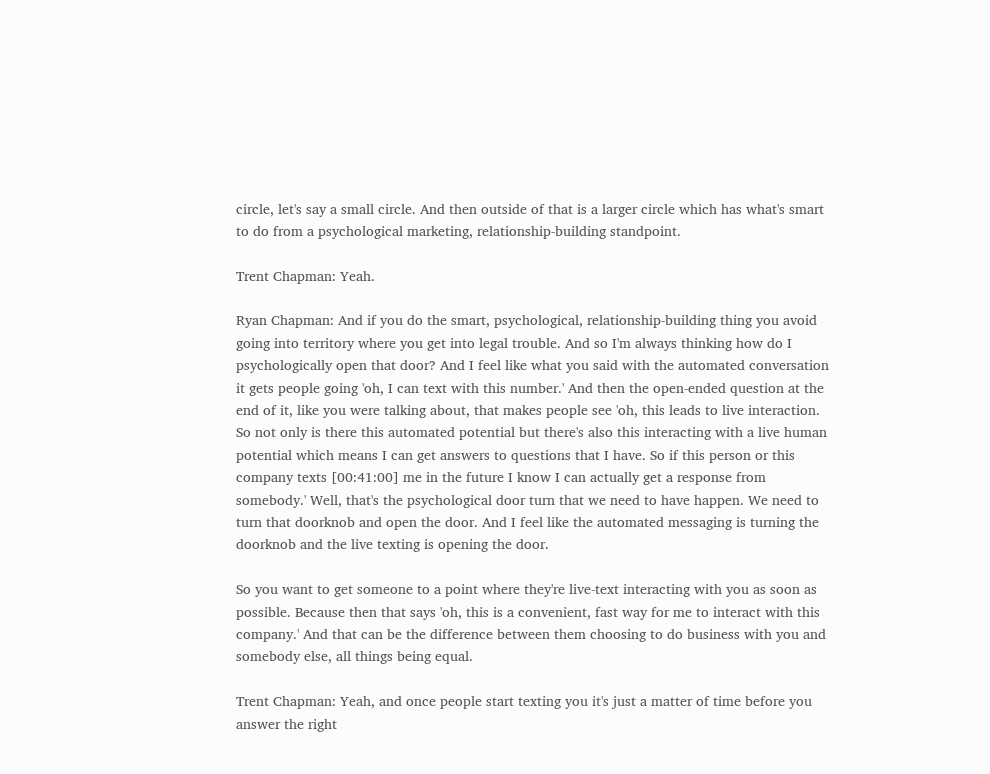circle, let's say a small circle. And then outside of that is a larger circle which has what's smart to do from a psychological marketing, relationship-building standpoint.

Trent Chapman: Yeah.

Ryan Chapman: And if you do the smart, psychological, relationship-building thing you avoid going into territory where you get into legal trouble. And so I'm always thinking how do I psychologically open that door? And I feel like what you said with the automated conversation it gets people going 'oh, I can text with this number.' And then the open-ended question at the end of it, like you were talking about, that makes people see 'oh, this leads to live interaction. So not only is there this automated potential but there's also this interacting with a live human potential which means I can get answers to questions that I have. So if this person or this company texts [00:41:00] me in the future I know I can actually get a response from somebody.' Well, that's the psychological door turn that we need to have happen. We need to turn that doorknob and open the door. And I feel like the automated messaging is turning the doorknob and the live texting is opening the door.

So you want to get someone to a point where they're live-text interacting with you as soon as possible. Because then that says 'oh, this is a convenient, fast way for me to interact with this company.' And that can be the difference between them choosing to do business with you and somebody else, all things being equal.

Trent Chapman: Yeah, and once people start texting you it's just a matter of time before you answer the right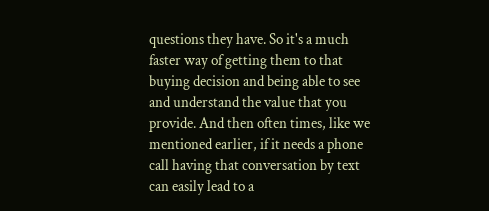questions they have. So it's a much faster way of getting them to that buying decision and being able to see and understand the value that you provide. And then often times, like we mentioned earlier, if it needs a phone call having that conversation by text can easily lead to a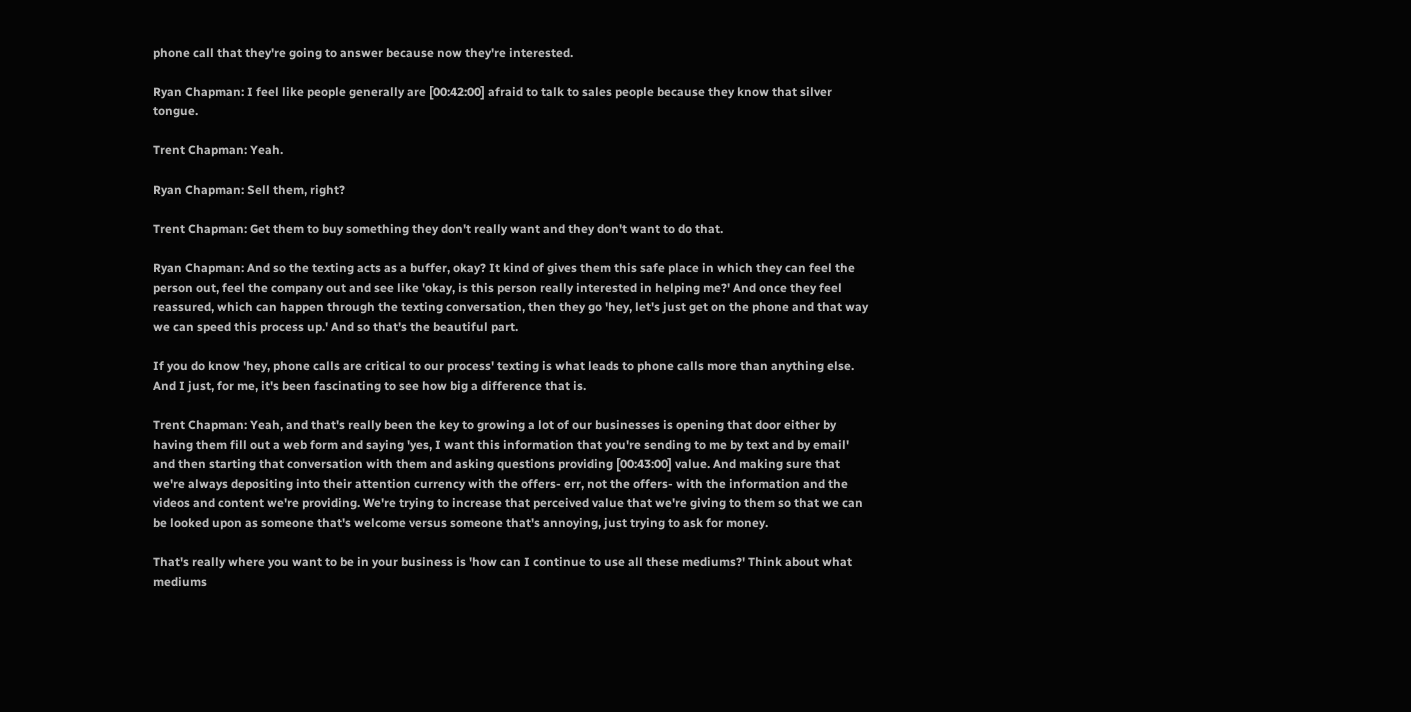phone call that they're going to answer because now they're interested.

Ryan Chapman: I feel like people generally are [00:42:00] afraid to talk to sales people because they know that silver tongue.

Trent Chapman: Yeah.

Ryan Chapman: Sell them, right?

Trent Chapman: Get them to buy something they don't really want and they don't want to do that.

Ryan Chapman: And so the texting acts as a buffer, okay? It kind of gives them this safe place in which they can feel the person out, feel the company out and see like 'okay, is this person really interested in helping me?' And once they feel reassured, which can happen through the texting conversation, then they go 'hey, let's just get on the phone and that way we can speed this process up.' And so that's the beautiful part.

If you do know 'hey, phone calls are critical to our process' texting is what leads to phone calls more than anything else. And I just, for me, it's been fascinating to see how big a difference that is.

Trent Chapman: Yeah, and that's really been the key to growing a lot of our businesses is opening that door either by having them fill out a web form and saying 'yes, I want this information that you're sending to me by text and by email' and then starting that conversation with them and asking questions providing [00:43:00] value. And making sure that we're always depositing into their attention currency with the offers- err, not the offers- with the information and the videos and content we're providing. We're trying to increase that perceived value that we're giving to them so that we can be looked upon as someone that's welcome versus someone that's annoying, just trying to ask for money.

That's really where you want to be in your business is 'how can I continue to use all these mediums?' Think about what mediums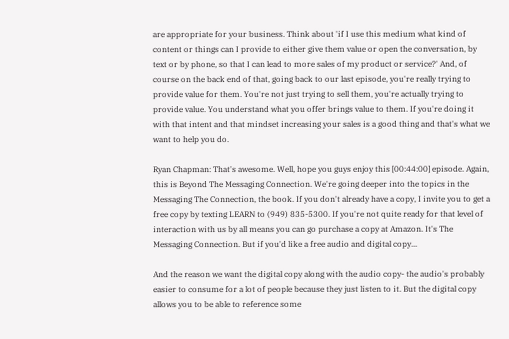are appropriate for your business. Think about 'if I use this medium what kind of content or things can I provide to either give them value or open the conversation, by text or by phone, so that I can lead to more sales of my product or service?' And, of course on the back end of that, going back to our last episode, you're really trying to provide value for them. You're not just trying to sell them, you're actually trying to provide value. You understand what you offer brings value to them. If you're doing it with that intent and that mindset increasing your sales is a good thing and that's what we want to help you do.

Ryan Chapman: That's awesome. Well, hope you guys enjoy this [00:44:00] episode. Again, this is Beyond The Messaging Connection. We're going deeper into the topics in the Messaging The Connection, the book. If you don't already have a copy, I invite you to get a free copy by texting LEARN to (949) 835-5300. If you're not quite ready for that level of interaction with us by all means you can go purchase a copy at Amazon. It's The Messaging Connection. But if you'd like a free audio and digital copy...

And the reason we want the digital copy along with the audio copy- the audio's probably easier to consume for a lot of people because they just listen to it. But the digital copy allows you to be able to reference some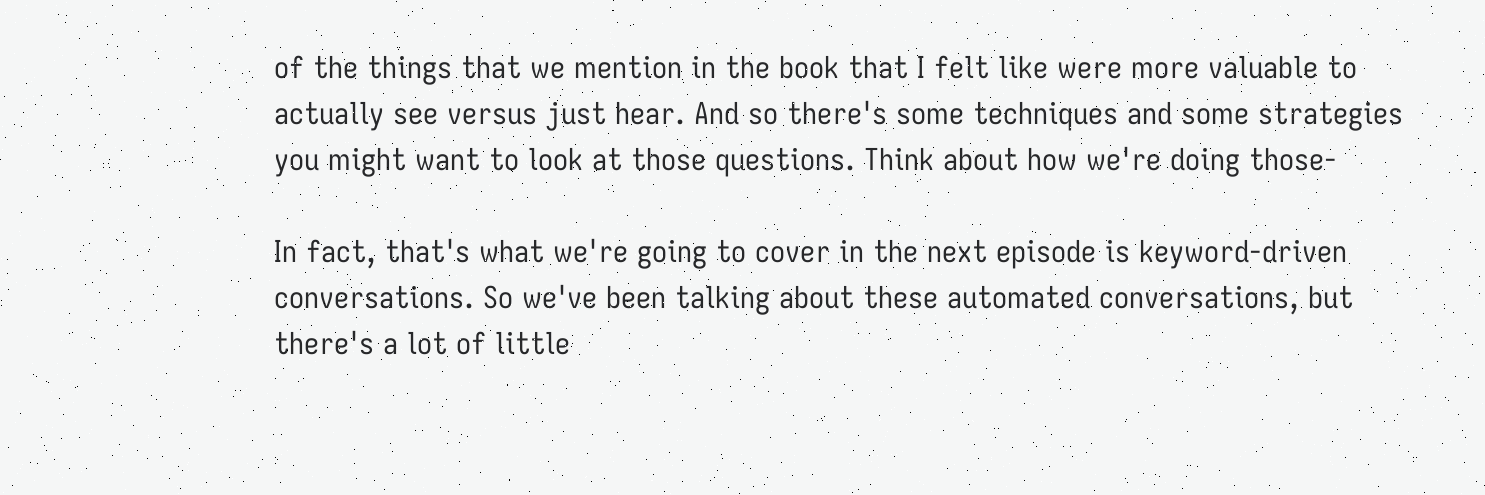of the things that we mention in the book that I felt like were more valuable to actually see versus just hear. And so there's some techniques and some strategies you might want to look at those questions. Think about how we're doing those-

In fact, that's what we're going to cover in the next episode is keyword-driven conversations. So we've been talking about these automated conversations, but there's a lot of little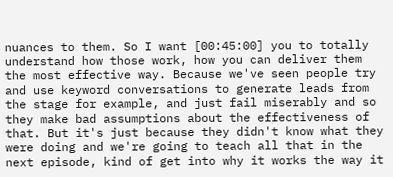nuances to them. So I want [00:45:00] you to totally understand how those work, how you can deliver them the most effective way. Because we've seen people try and use keyword conversations to generate leads from the stage for example, and just fail miserably and so they make bad assumptions about the effectiveness of that. But it's just because they didn't know what they were doing and we're going to teach all that in the next episode, kind of get into why it works the way it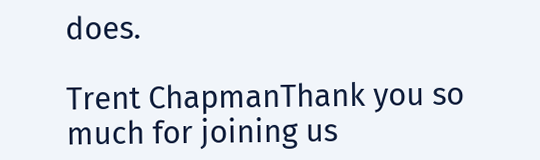does.

Trent ChapmanThank you so much for joining us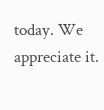today. We appreciate it.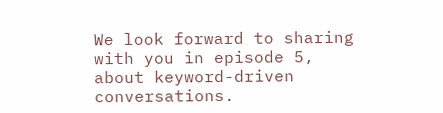We look forward to sharing with you in episode 5, about keyword-driven conversations.